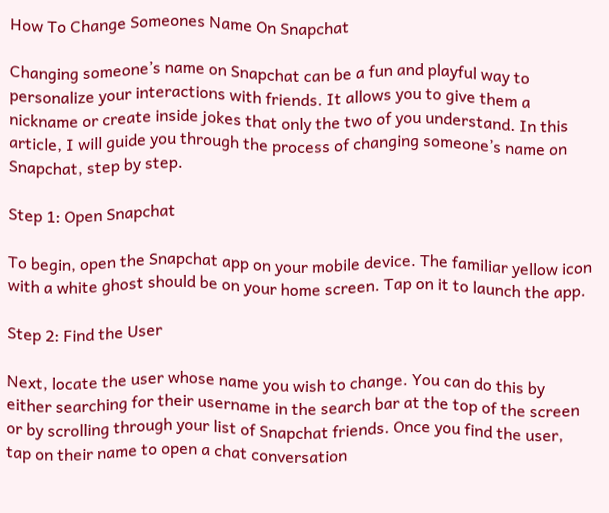How To Change Someones Name On Snapchat

Changing someone’s name on Snapchat can be a fun and playful way to personalize your interactions with friends. It allows you to give them a nickname or create inside jokes that only the two of you understand. In this article, I will guide you through the process of changing someone’s name on Snapchat, step by step.

Step 1: Open Snapchat

To begin, open the Snapchat app on your mobile device. The familiar yellow icon with a white ghost should be on your home screen. Tap on it to launch the app.

Step 2: Find the User

Next, locate the user whose name you wish to change. You can do this by either searching for their username in the search bar at the top of the screen or by scrolling through your list of Snapchat friends. Once you find the user, tap on their name to open a chat conversation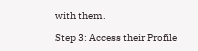with them.

Step 3: Access their Profile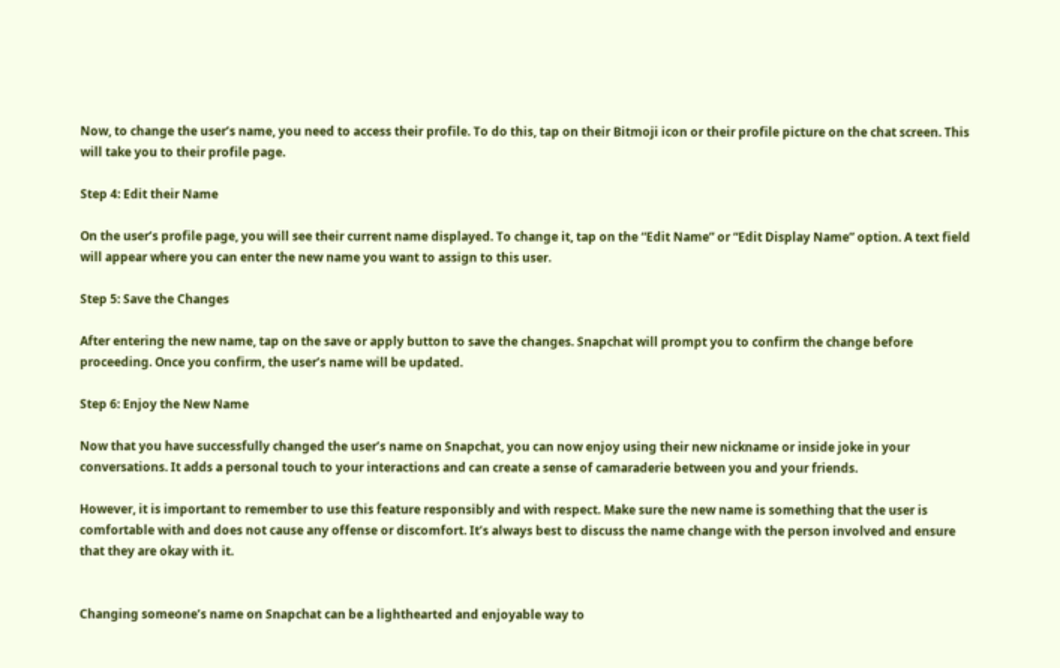Now, to change the user’s name, you need to access their profile. To do this, tap on their Bitmoji icon or their profile picture on the chat screen. This will take you to their profile page.

Step 4: Edit their Name

On the user’s profile page, you will see their current name displayed. To change it, tap on the “Edit Name” or “Edit Display Name” option. A text field will appear where you can enter the new name you want to assign to this user.

Step 5: Save the Changes

After entering the new name, tap on the save or apply button to save the changes. Snapchat will prompt you to confirm the change before proceeding. Once you confirm, the user’s name will be updated.

Step 6: Enjoy the New Name

Now that you have successfully changed the user’s name on Snapchat, you can now enjoy using their new nickname or inside joke in your conversations. It adds a personal touch to your interactions and can create a sense of camaraderie between you and your friends.

However, it is important to remember to use this feature responsibly and with respect. Make sure the new name is something that the user is comfortable with and does not cause any offense or discomfort. It’s always best to discuss the name change with the person involved and ensure that they are okay with it.


Changing someone’s name on Snapchat can be a lighthearted and enjoyable way to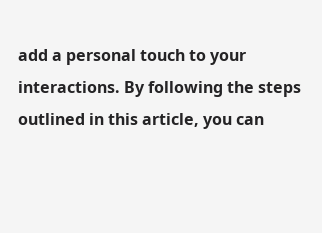add a personal touch to your interactions. By following the steps outlined in this article, you can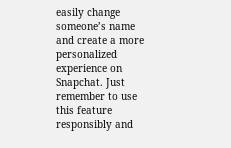easily change someone’s name and create a more personalized experience on Snapchat. Just remember to use this feature responsibly and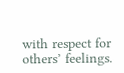with respect for others’ feelings.